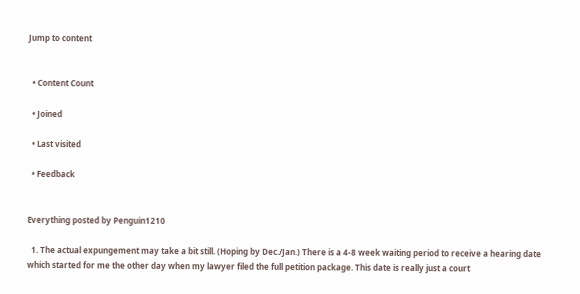Jump to content


  • Content Count

  • Joined

  • Last visited

  • Feedback


Everything posted by Penguin1210

  1. The actual expungement may take a bit still. (Hoping by Dec./Jan.) There is a 4-8 week waiting period to receive a hearing date which started for me the other day when my lawyer filed the full petition package. This date is really just a court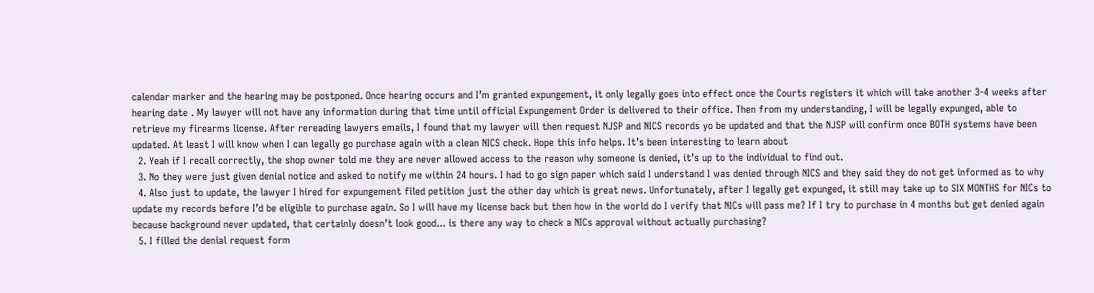calendar marker and the hearing may be postponed. Once hearing occurs and I’m granted expungement, it only legally goes into effect once the Courts registers it which will take another 3-4 weeks after hearing date . My lawyer will not have any information during that time until official Expungement Order is delivered to their office. Then from my understanding, I will be legally expunged, able to retrieve my firearms license. After rereading lawyers emails, I found that my lawyer will then request NJSP and NICS records yo be updated and that the NJSP will confirm once BOTH systems have been updated. At least I will know when I can legally go purchase again with a clean NICS check. Hope this info helps. It’s been interesting to learn about
  2. Yeah if I recall correctly, the shop owner told me they are never allowed access to the reason why someone is denied, it’s up to the individual to find out.
  3. No they were just given denial notice and asked to notify me within 24 hours. I had to go sign paper which said I understand I was denied through NICS and they said they do not get informed as to why
  4. Also just to update, the lawyer I hired for expungement filed petition just the other day which is great news. Unfortunately, after I legally get expunged, it still may take up to SIX MONTHS for NICs to update my records before I’d be eligible to purchase again. So I will have my license back but then how in the world do I verify that NICs will pass me? If I try to purchase in 4 months but get denied again because background never updated, that certainly doesn’t look good... is there any way to check a NICs approval without actually purchasing?
  5. I filled the denial request form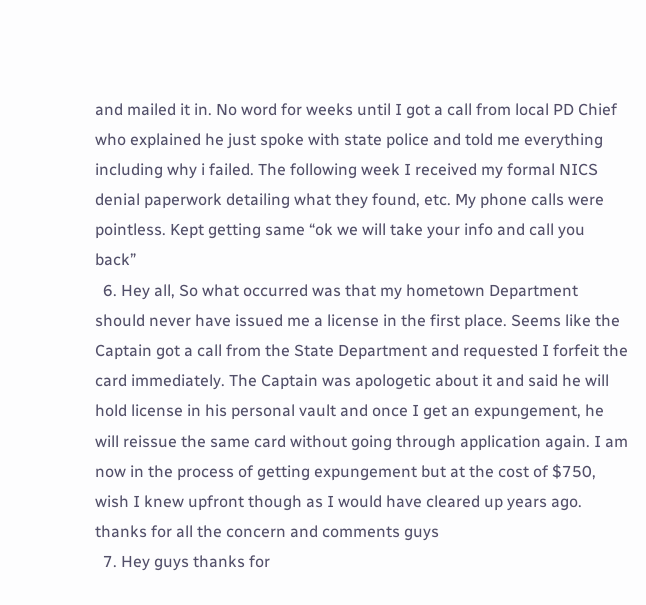and mailed it in. No word for weeks until I got a call from local PD Chief who explained he just spoke with state police and told me everything including why i failed. The following week I received my formal NICS denial paperwork detailing what they found, etc. My phone calls were pointless. Kept getting same “ok we will take your info and call you back”
  6. Hey all, So what occurred was that my hometown Department should never have issued me a license in the first place. Seems like the Captain got a call from the State Department and requested I forfeit the card immediately. The Captain was apologetic about it and said he will hold license in his personal vault and once I get an expungement, he will reissue the same card without going through application again. I am now in the process of getting expungement but at the cost of $750, wish I knew upfront though as I would have cleared up years ago. thanks for all the concern and comments guys
  7. Hey guys thanks for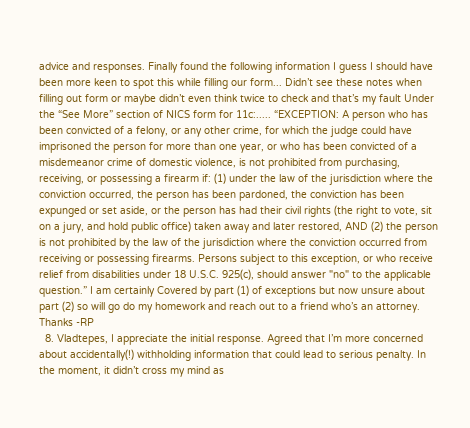advice and responses. Finally found the following information I guess I should have been more keen to spot this while filling our form... Didn’t see these notes when filling out form or maybe didn’t even think twice to check and that’s my fault Under the “See More” section of NICS form for 11c:..... “EXCEPTION: A person who has been convicted of a felony, or any other crime, for which the judge could have imprisoned the person for more than one year, or who has been convicted of a misdemeanor crime of domestic violence, is not prohibited from purchasing, receiving, or possessing a firearm if: (1) under the law of the jurisdiction where the conviction occurred, the person has been pardoned, the conviction has been expunged or set aside, or the person has had their civil rights (the right to vote, sit on a jury, and hold public office) taken away and later restored, AND (2) the person is not prohibited by the law of the jurisdiction where the conviction occurred from receiving or possessing firearms. Persons subject to this exception, or who receive relief from disabilities under 18 U.S.C. 925(c), should answer "no" to the applicable question.” I am certainly Covered by part (1) of exceptions but now unsure about part (2) so will go do my homework and reach out to a friend who’s an attorney. Thanks -RP
  8. Vladtepes, I appreciate the initial response. Agreed that I’m more concerned about accidentally(!) withholding information that could lead to serious penalty. In the moment, it didn’t cross my mind as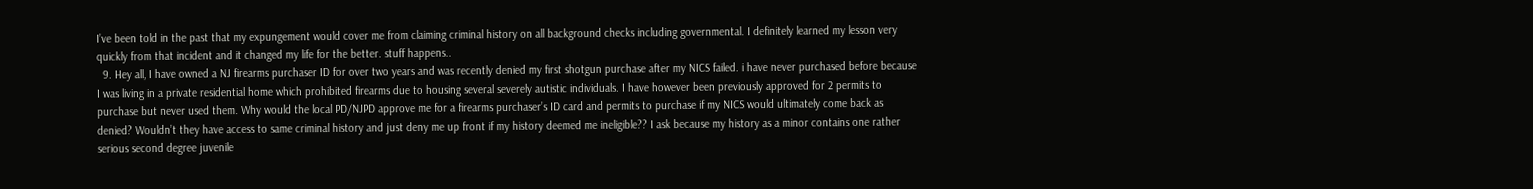I’ve been told in the past that my expungement would cover me from claiming criminal history on all background checks including governmental. I definitely learned my lesson very quickly from that incident and it changed my life for the better. stuff happens..
  9. Hey all, I have owned a NJ firearms purchaser ID for over two years and was recently denied my first shotgun purchase after my NICS failed. i have never purchased before because I was living in a private residential home which prohibited firearms due to housing several severely autistic individuals. I have however been previously approved for 2 permits to purchase but never used them. Why would the local PD/NJPD approve me for a firearms purchaser’s ID card and permits to purchase if my NICS would ultimately come back as denied? Wouldn’t they have access to same criminal history and just deny me up front if my history deemed me ineligible?? I ask because my history as a minor contains one rather serious second degree juvenile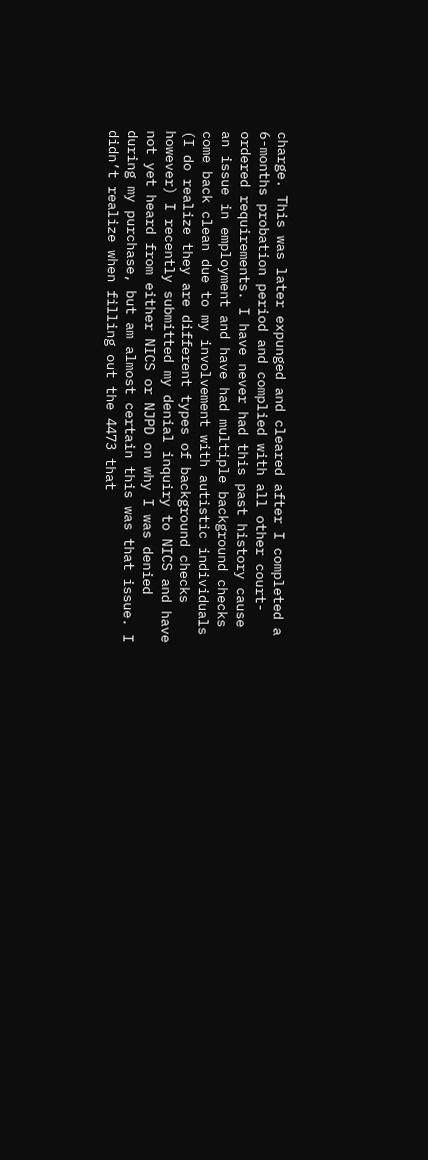charge. This was later expunged and cleared after I completed a 6-months probation period and complied with all other court-ordered requirements. I have never had this past history cause an issue in employment and have had multiple background checks come back clean due to my involvement with autistic individuals (I do realize they are different types of background checks however) I recently submitted my denial inquiry to NICS and have not yet heard from either NICS or NJPD on why I was denied during my purchase, but am almost certain this was that issue. I didn’t realize when filling out the 4473 that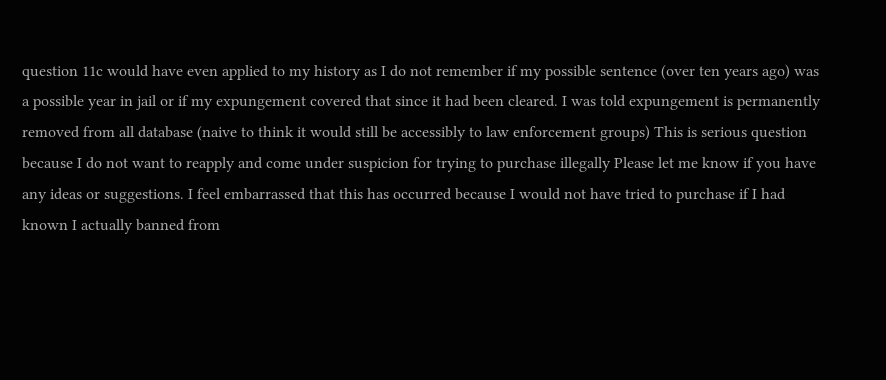question 11c would have even applied to my history as I do not remember if my possible sentence (over ten years ago) was a possible year in jail or if my expungement covered that since it had been cleared. I was told expungement is permanently removed from all database (naive to think it would still be accessibly to law enforcement groups) This is serious question because I do not want to reapply and come under suspicion for trying to purchase illegally Please let me know if you have any ideas or suggestions. I feel embarrassed that this has occurred because I would not have tried to purchase if I had known I actually banned from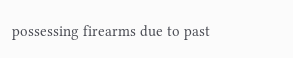possessing firearms due to past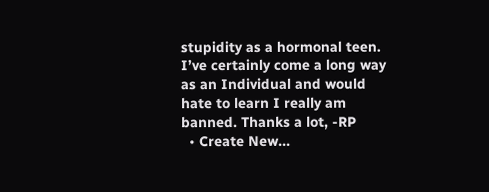stupidity as a hormonal teen. I’ve certainly come a long way as an Individual and would hate to learn I really am banned. Thanks a lot, -RP
  • Create New...